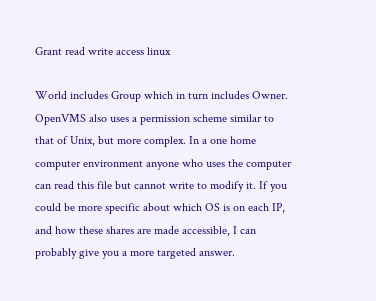Grant read write access linux

World includes Group which in turn includes Owner. OpenVMS also uses a permission scheme similar to that of Unix, but more complex. In a one home computer environment anyone who uses the computer can read this file but cannot write to modify it. If you could be more specific about which OS is on each IP, and how these shares are made accessible, I can probably give you a more targeted answer.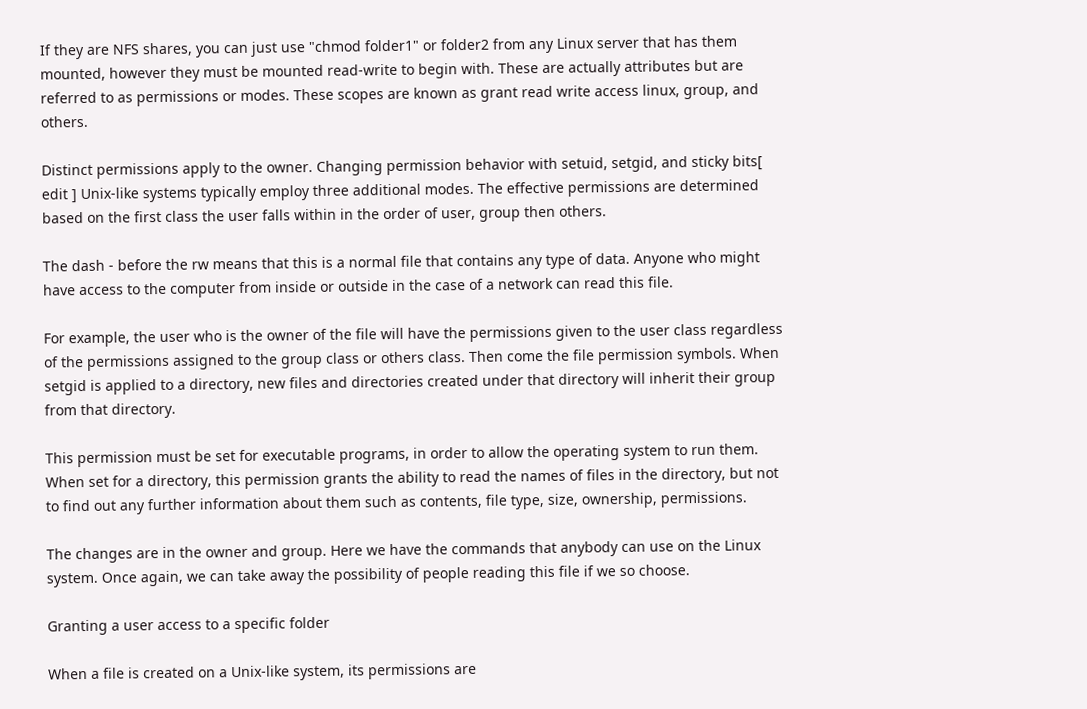If they are NFS shares, you can just use "chmod folder1" or folder2 from any Linux server that has them mounted, however they must be mounted read-write to begin with. These are actually attributes but are referred to as permissions or modes. These scopes are known as grant read write access linux, group, and others.

Distinct permissions apply to the owner. Changing permission behavior with setuid, setgid, and sticky bits[ edit ] Unix-like systems typically employ three additional modes. The effective permissions are determined based on the first class the user falls within in the order of user, group then others.

The dash - before the rw means that this is a normal file that contains any type of data. Anyone who might have access to the computer from inside or outside in the case of a network can read this file.

For example, the user who is the owner of the file will have the permissions given to the user class regardless of the permissions assigned to the group class or others class. Then come the file permission symbols. When setgid is applied to a directory, new files and directories created under that directory will inherit their group from that directory.

This permission must be set for executable programs, in order to allow the operating system to run them. When set for a directory, this permission grants the ability to read the names of files in the directory, but not to find out any further information about them such as contents, file type, size, ownership, permissions.

The changes are in the owner and group. Here we have the commands that anybody can use on the Linux system. Once again, we can take away the possibility of people reading this file if we so choose.

Granting a user access to a specific folder

When a file is created on a Unix-like system, its permissions are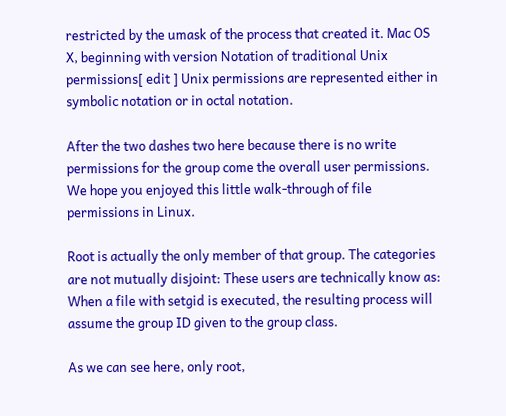restricted by the umask of the process that created it. Mac OS X, beginning with version Notation of traditional Unix permissions[ edit ] Unix permissions are represented either in symbolic notation or in octal notation.

After the two dashes two here because there is no write permissions for the group come the overall user permissions. We hope you enjoyed this little walk-through of file permissions in Linux.

Root is actually the only member of that group. The categories are not mutually disjoint: These users are technically know as: When a file with setgid is executed, the resulting process will assume the group ID given to the group class.

As we can see here, only root,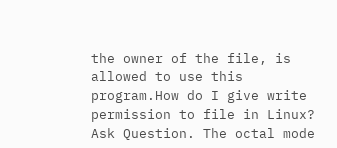the owner of the file, is allowed to use this program.How do I give write permission to file in Linux? Ask Question. The octal mode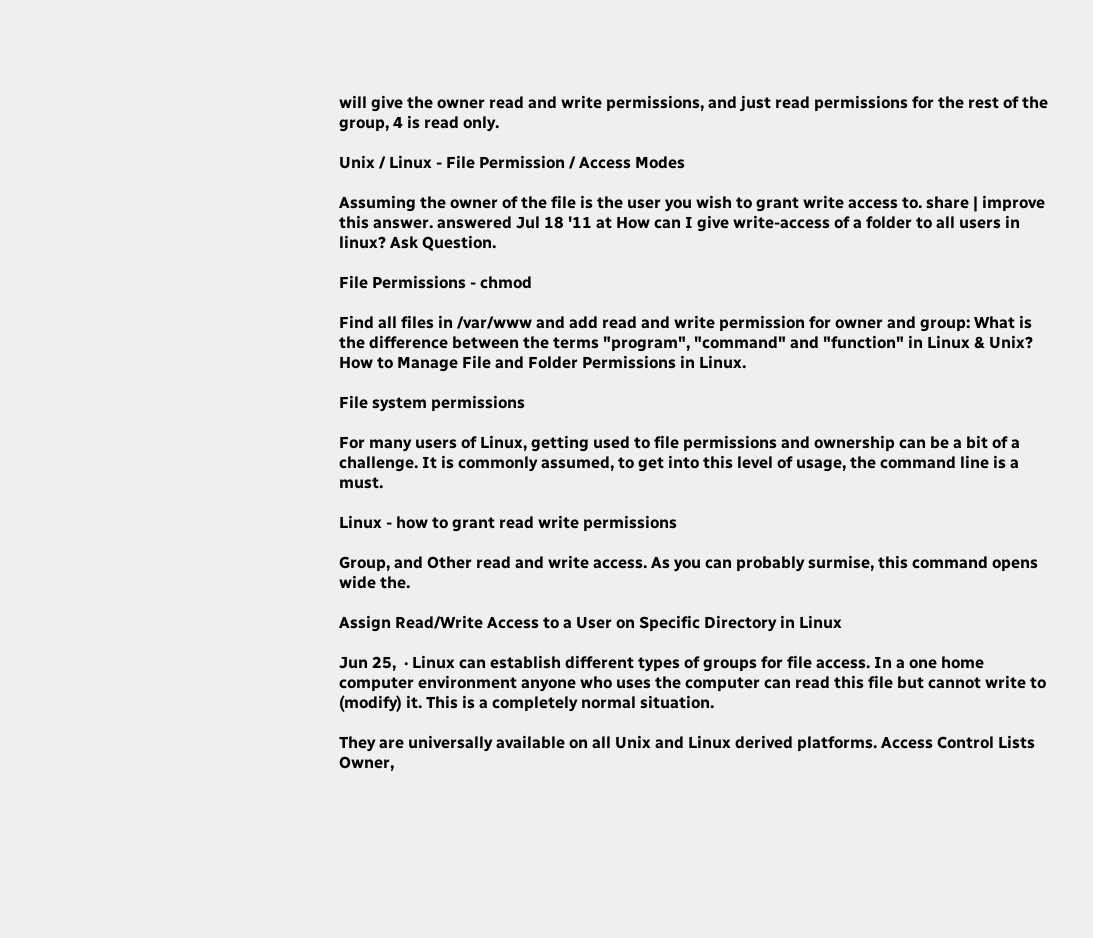will give the owner read and write permissions, and just read permissions for the rest of the group, 4 is read only.

Unix / Linux - File Permission / Access Modes

Assuming the owner of the file is the user you wish to grant write access to. share | improve this answer. answered Jul 18 '11 at How can I give write-access of a folder to all users in linux? Ask Question.

File Permissions - chmod

Find all files in /var/www and add read and write permission for owner and group: What is the difference between the terms "program", "command" and "function" in Linux & Unix? How to Manage File and Folder Permissions in Linux.

File system permissions

For many users of Linux, getting used to file permissions and ownership can be a bit of a challenge. It is commonly assumed, to get into this level of usage, the command line is a must.

Linux - how to grant read write permissions

Group, and Other read and write access. As you can probably surmise, this command opens wide the.

Assign Read/Write Access to a User on Specific Directory in Linux

Jun 25,  · Linux can establish different types of groups for file access. In a one home computer environment anyone who uses the computer can read this file but cannot write to (modify) it. This is a completely normal situation.

They are universally available on all Unix and Linux derived platforms. Access Control Lists Owner,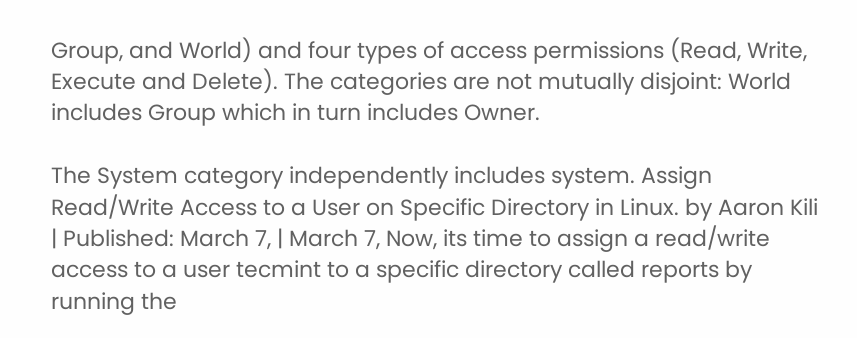Group, and World) and four types of access permissions (Read, Write, Execute and Delete). The categories are not mutually disjoint: World includes Group which in turn includes Owner.

The System category independently includes system. Assign Read/Write Access to a User on Specific Directory in Linux. by Aaron Kili | Published: March 7, | March 7, Now, its time to assign a read/write access to a user tecmint to a specific directory called reports by running the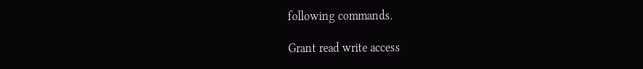following commands.

Grant read write access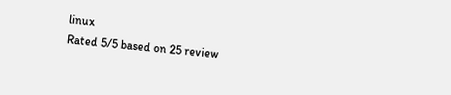linux
Rated 5/5 based on 25 review